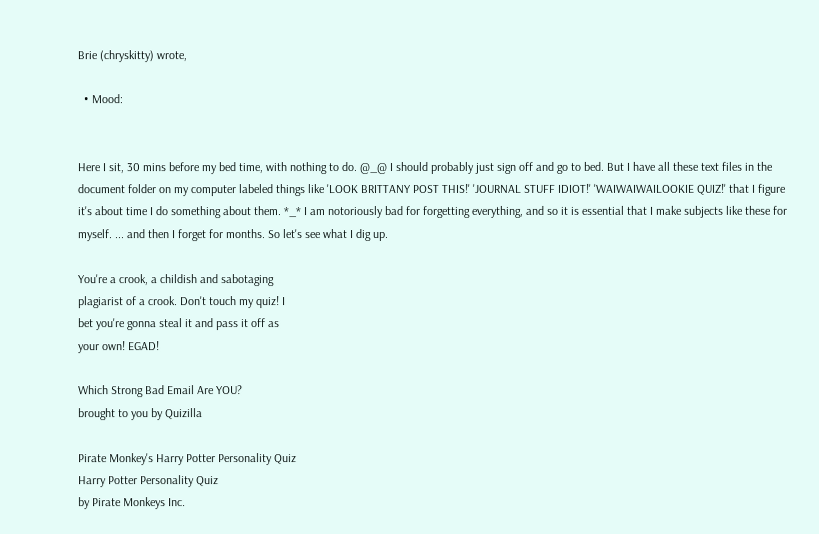Brie (chryskitty) wrote,

  • Mood:


Here I sit, 30 mins before my bed time, with nothing to do. @_@ I should probably just sign off and go to bed. But I have all these text files in the document folder on my computer labeled things like 'LOOK BRITTANY POST THIS!' 'JOURNAL STUFF IDIOT!' 'WAIWAIWAILOOKIE QUIZ!' that I figure it's about time I do something about them. *_* I am notoriously bad for forgetting everything, and so it is essential that I make subjects like these for myself. ... and then I forget for months. So let's see what I dig up.

You're a crook, a childish and sabotaging
plagiarist of a crook. Don't touch my quiz! I
bet you're gonna steal it and pass it off as
your own! EGAD!

Which Strong Bad Email Are YOU?
brought to you by Quizilla

Pirate Monkey's Harry Potter Personality Quiz
Harry Potter Personality Quiz
by Pirate Monkeys Inc.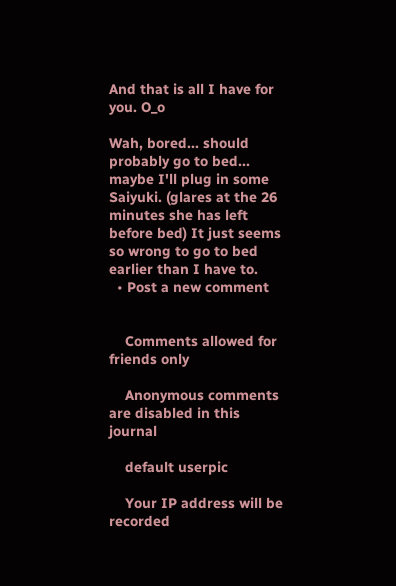And that is all I have for you. O_o

Wah, bored... should probably go to bed... maybe I'll plug in some Saiyuki. (glares at the 26 minutes she has left before bed) It just seems so wrong to go to bed earlier than I have to.
  • Post a new comment


    Comments allowed for friends only

    Anonymous comments are disabled in this journal

    default userpic

    Your IP address will be recorded